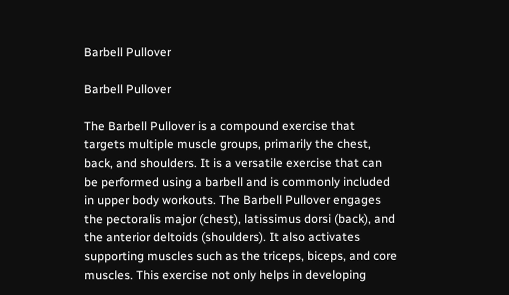Barbell Pullover

Barbell Pullover

The Barbell Pullover is a compound exercise that targets multiple muscle groups, primarily the chest, back, and shoulders. It is a versatile exercise that can be performed using a barbell and is commonly included in upper body workouts. The Barbell Pullover engages the pectoralis major (chest), latissimus dorsi (back), and the anterior deltoids (shoulders). It also activates supporting muscles such as the triceps, biceps, and core muscles. This exercise not only helps in developing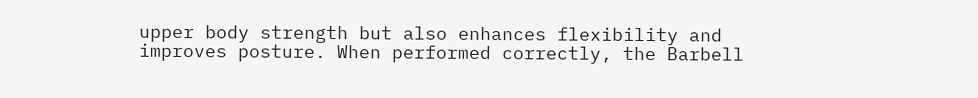upper body strength but also enhances flexibility and improves posture. When performed correctly, the Barbell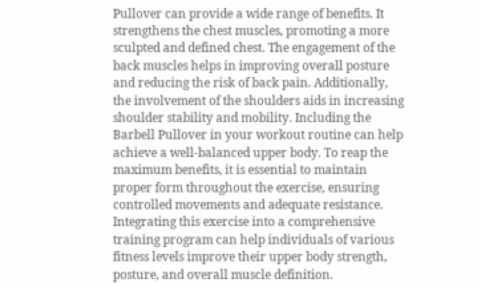Pullover can provide a wide range of benefits. It strengthens the chest muscles, promoting a more sculpted and defined chest. The engagement of the back muscles helps in improving overall posture and reducing the risk of back pain. Additionally, the involvement of the shoulders aids in increasing shoulder stability and mobility. Including the Barbell Pullover in your workout routine can help achieve a well-balanced upper body. To reap the maximum benefits, it is essential to maintain proper form throughout the exercise, ensuring controlled movements and adequate resistance. Integrating this exercise into a comprehensive training program can help individuals of various fitness levels improve their upper body strength, posture, and overall muscle definition.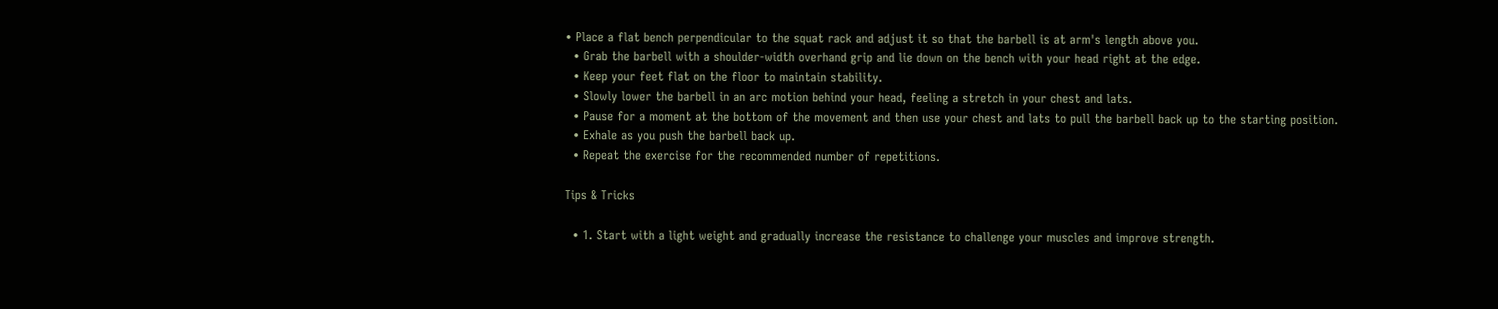• Place a flat bench perpendicular to the squat rack and adjust it so that the barbell is at arm's length above you.
  • Grab the barbell with a shoulder-width overhand grip and lie down on the bench with your head right at the edge.
  • Keep your feet flat on the floor to maintain stability.
  • Slowly lower the barbell in an arc motion behind your head, feeling a stretch in your chest and lats.
  • Pause for a moment at the bottom of the movement and then use your chest and lats to pull the barbell back up to the starting position.
  • Exhale as you push the barbell back up.
  • Repeat the exercise for the recommended number of repetitions.

Tips & Tricks

  • 1. Start with a light weight and gradually increase the resistance to challenge your muscles and improve strength.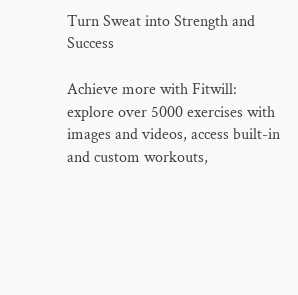Turn Sweat into Strength and Success

Achieve more with Fitwill: explore over 5000 exercises with images and videos, access built-in and custom workouts,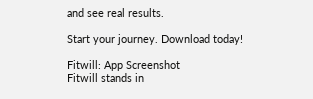and see real results.

Start your journey. Download today!

Fitwill: App Screenshot
Fitwill stands in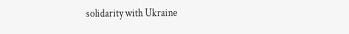solidarity with Ukraine